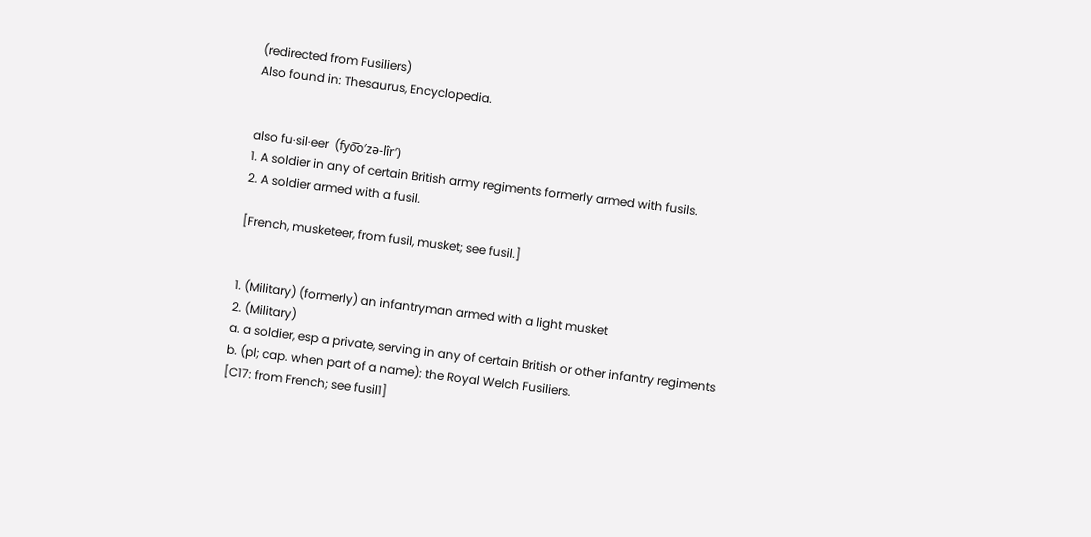(redirected from Fusiliers)
Also found in: Thesaurus, Encyclopedia.


also fu·sil·eer  (fyo͞o′zə-lîr′)
1. A soldier in any of certain British army regiments formerly armed with fusils.
2. A soldier armed with a fusil.

[French, musketeer, from fusil, musket; see fusil.]


1. (Military) (formerly) an infantryman armed with a light musket
2. (Military)
a. a soldier, esp a private, serving in any of certain British or other infantry regiments
b. (pl; cap. when part of a name): the Royal Welch Fusiliers.
[C17: from French; see fusil1]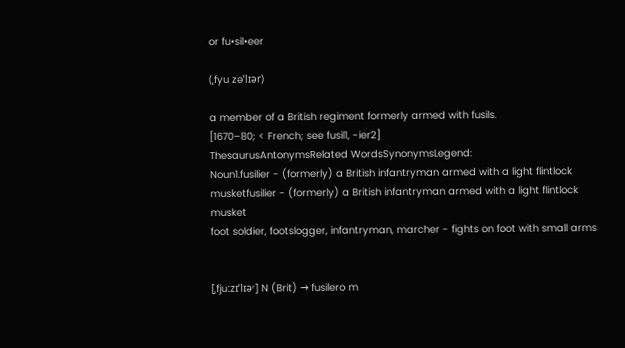or fu•sil•eer

(ˌfyu zəˈlɪər)

a member of a British regiment formerly armed with fusils.
[1670–80; < French; see fusil1, -ier2]
ThesaurusAntonymsRelated WordsSynonymsLegend:
Noun1.fusilier - (formerly) a British infantryman armed with a light flintlock musketfusilier - (formerly) a British infantryman armed with a light flintlock musket
foot soldier, footslogger, infantryman, marcher - fights on foot with small arms


[ˌfjuːzɪˈlɪəʳ] N (Brit) → fusilero m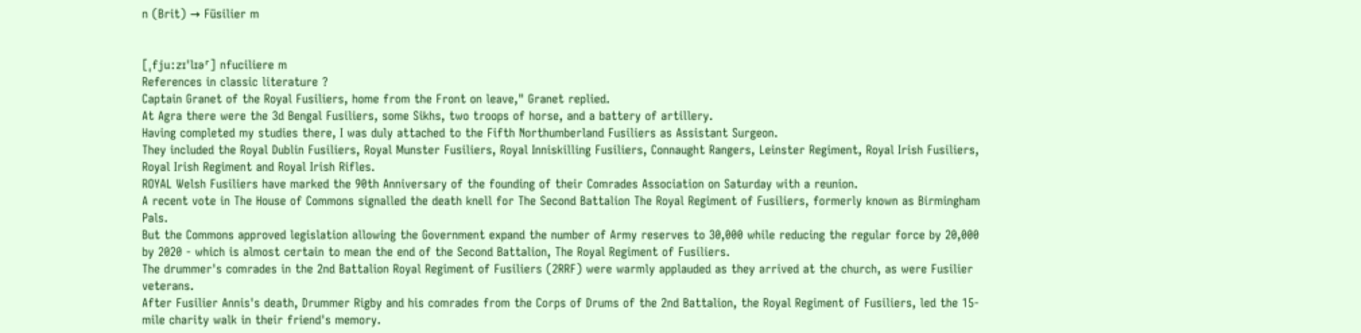n (Brit) → Füsilier m


[ˌfjuːzɪˈlɪəʳ] nfuciliere m
References in classic literature ?
Captain Granet of the Royal Fusiliers, home from the Front on leave," Granet replied.
At Agra there were the 3d Bengal Fusiliers, some Sikhs, two troops of horse, and a battery of artillery.
Having completed my studies there, I was duly attached to the Fifth Northumberland Fusiliers as Assistant Surgeon.
They included the Royal Dublin Fusiliers, Royal Munster Fusiliers, Royal Inniskilling Fusiliers, Connaught Rangers, Leinster Regiment, Royal Irish Fusiliers, Royal Irish Regiment and Royal Irish Rifles.
ROYAL Welsh Fusiliers have marked the 90th Anniversary of the founding of their Comrades Association on Saturday with a reunion.
A recent vote in The House of Commons signalled the death knell for The Second Battalion The Royal Regiment of Fusiliers, formerly known as Birmingham Pals.
But the Commons approved legislation allowing the Government expand the number of Army reserves to 30,000 while reducing the regular force by 20,000 by 2020 - which is almost certain to mean the end of the Second Battalion, The Royal Regiment of Fusiliers.
The drummer's comrades in the 2nd Battalion Royal Regiment of Fusiliers (2RRF) were warmly applauded as they arrived at the church, as were Fusilier veterans.
After Fusilier Annis's death, Drummer Rigby and his comrades from the Corps of Drums of the 2nd Battalion, the Royal Regiment of Fusiliers, led the 15-mile charity walk in their friend's memory.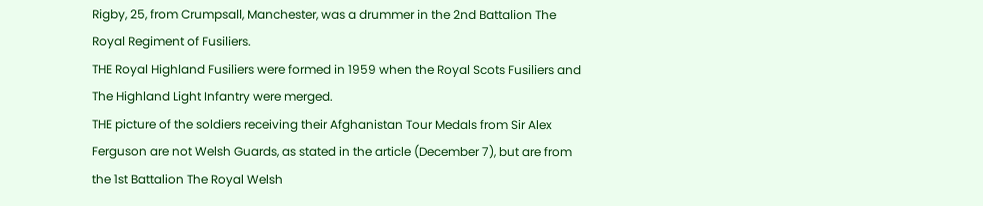Rigby, 25, from Crumpsall, Manchester, was a drummer in the 2nd Battalion The Royal Regiment of Fusiliers.
THE Royal Highland Fusiliers were formed in 1959 when the Royal Scots Fusiliers and The Highland Light Infantry were merged.
THE picture of the soldiers receiving their Afghanistan Tour Medals from Sir Alex Ferguson are not Welsh Guards, as stated in the article (December 7), but are from the 1st Battalion The Royal Welsh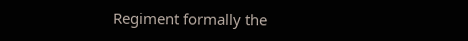Regiment formally the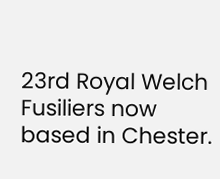23rd Royal Welch Fusiliers now based in Chester.